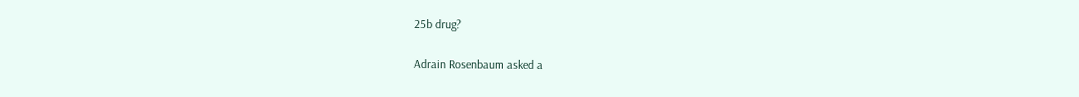25b drug?

Adrain Rosenbaum asked a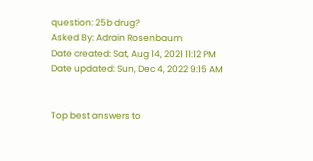question: 25b drug?
Asked By: Adrain Rosenbaum
Date created: Sat, Aug 14, 2021 11:12 PM
Date updated: Sun, Dec 4, 2022 9:15 AM


Top best answers to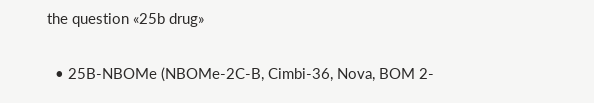the question «25b drug»

  • 25B-NBOMe (NBOMe-2C-B, Cimbi-36, Nova, BOM 2-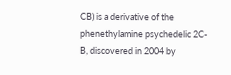CB) is a derivative of the phenethylamine psychedelic 2C-B, discovered in 2004 by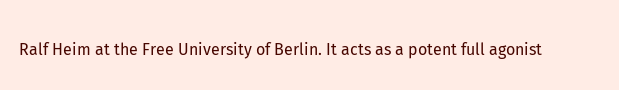Ralf Heim at the Free University of Berlin. It acts as a potent full agonist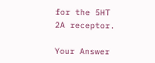for the 5HT 2A receptor.

Your Answer